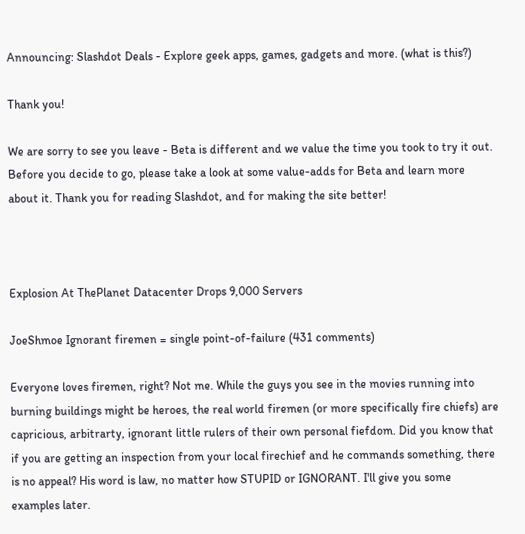Announcing: Slashdot Deals - Explore geek apps, games, gadgets and more. (what is this?)

Thank you!

We are sorry to see you leave - Beta is different and we value the time you took to try it out. Before you decide to go, please take a look at some value-adds for Beta and learn more about it. Thank you for reading Slashdot, and for making the site better!



Explosion At ThePlanet Datacenter Drops 9,000 Servers

JoeShmoe Ignorant firemen = single point-of-failure (431 comments)

Everyone loves firemen, right? Not me. While the guys you see in the movies running into burning buildings might be heroes, the real world firemen (or more specifically fire chiefs) are capricious, arbitrarty, ignorant little rulers of their own personal fiefdom. Did you know that if you are getting an inspection from your local firechief and he commands something, there is no appeal? His word is law, no matter how STUPID or IGNORANT. I'll give you some examples later.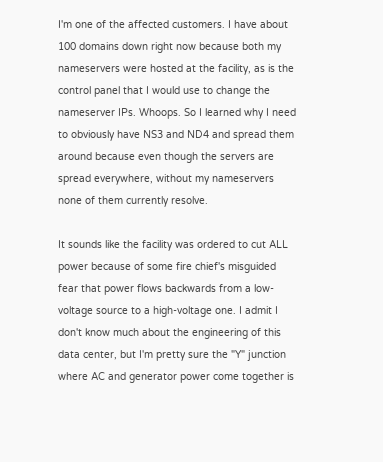I'm one of the affected customers. I have about 100 domains down right now because both my nameservers were hosted at the facility, as is the control panel that I would use to change the nameserver IPs. Whoops. So I learned why I need to obviously have NS3 and ND4 and spread them around because even though the servers are spread everywhere, without my nameservers none of them currently resolve.

It sounds like the facility was ordered to cut ALL power because of some fire chief's misguided fear that power flows backwards from a low-voltage source to a high-voltage one. I admit I don't know much about the engineering of this data center, but I'm pretty sure the "Y" junction where AC and generator power come together is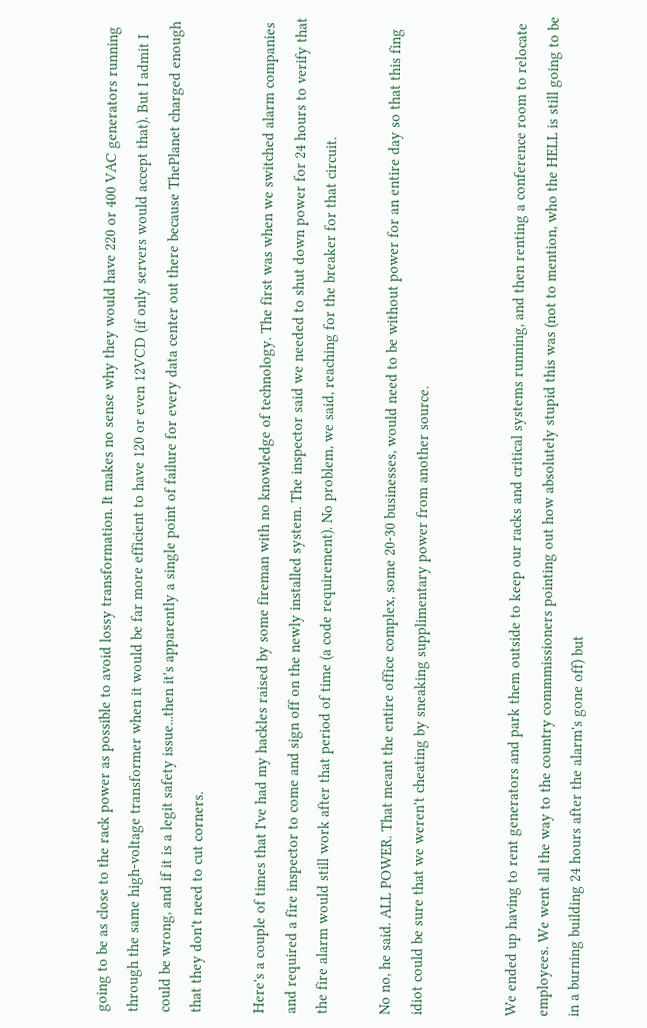going to be as close to the rack power as possible to avoid lossy transformation. It makes no sense why they would have 220 or 400 VAC generators running through the same high-voltage transformer when it would be far more efficient to have 120 or even 12VCD (if only servers would accept that). But I admit I could be wrong, and if it is a legit safety issue...then it's apparently a single point of failure for every data center out there because ThePlanet charged enough that they don't need to cut corners.

Here's a couple of times that I've had my hackles raised by some fireman with no knowledge of technology. The first was when we switched alarm companies and required a fire inspector to come and sign off on the newly installed system. The inspector said we needed to shut down power for 24 hours to verify that the fire alarm would still work after that period of time (a code requirement). No problem, we said, reaching for the breaker for that circuit.

No no, he said. ALL POWER. That meant the entire office complex, some 20-30 businesses, would need to be without power for an entire day so that this fing idiot could be sure that we weren't cheating by sneaking supplimentary power from another source.


We ended up having to rent generators and park them outside to keep our racks and critical systems running, and then renting a conference room to relocate employees. We went all the way to the country commmissioners pointing out how absolutely stupid this was (not to mention, who the HELL is still going to be in a burning building 24 hours after the alarm's gone off) but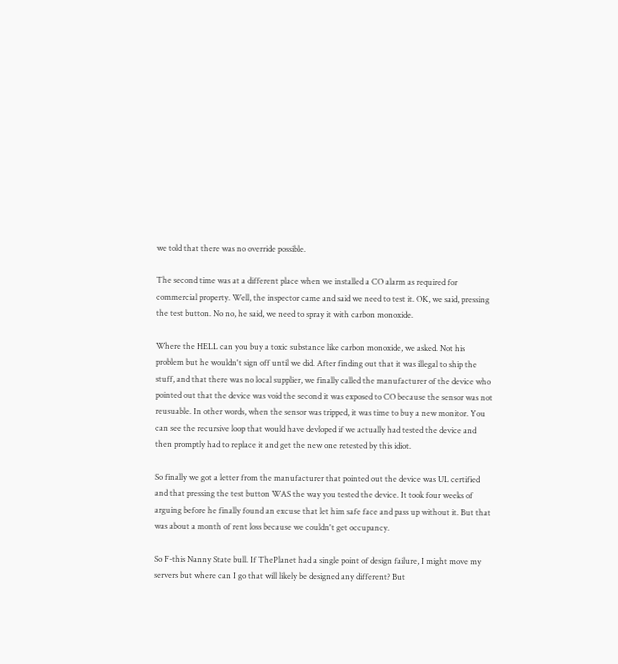we told that there was no override possible.

The second time was at a different place when we installed a CO alarm as required for commercial property. Well, the inspector came and said we need to test it. OK, we said, pressing the test button. No no, he said, we need to spray it with carbon monoxide.

Where the HELL can you buy a toxic substance like carbon monoxide, we asked. Not his problem but he wouldn't sign off until we did. After finding out that it was illegal to ship the stuff, and that there was no local supplier, we finally called the manufacturer of the device who pointed out that the device was void the second it was exposed to CO because the sensor was not reusuable. In other words, when the sensor was tripped, it was time to buy a new monitor. You can see the recursive loop that would have devloped if we actually had tested the device and then promptly had to replace it and get the new one retested by this idiot.

So finally we got a letter from the manufacturer that pointed out the device was UL certified and that pressing the test button WAS the way you tested the device. It took four weeks of arguing before he finally found an excuse that let him safe face and pass up without it. But that was about a month of rent loss because we couldn't get occupancy.

So F-this Nanny State bull. If ThePlanet had a single point of design failure, I might move my servers but where can I go that will likely be designed any different? But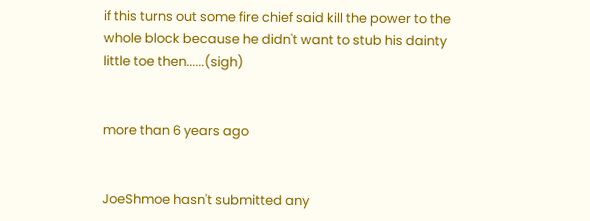if this turns out some fire chief said kill the power to the whole block because he didn't want to stub his dainty little toe then......(sigh)


more than 6 years ago


JoeShmoe hasn't submitted any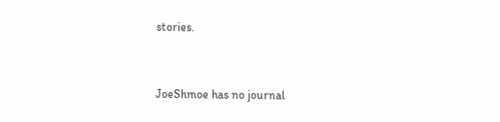stories.


JoeShmoe has no journal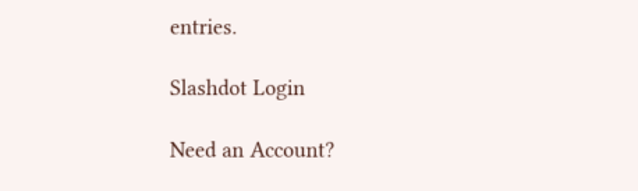entries.

Slashdot Login

Need an Account?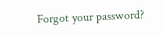Forgot your password?